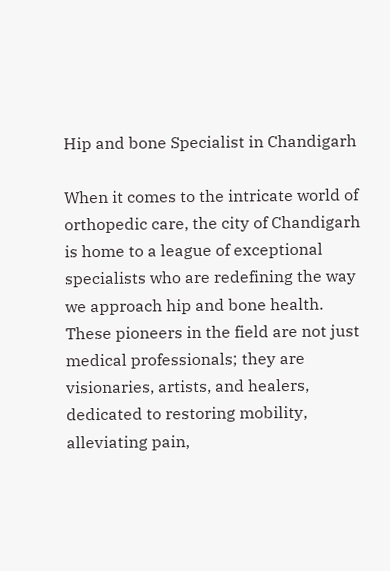Hip and bone Specialist in Chandigarh

When it comes to the intricate world of orthopedic care, the city of Chandigarh is home to a league of exceptional specialists who are redefining the way we approach hip and bone health. These pioneers in the field are not just medical professionals; they are visionaries, artists, and healers, dedicated to restoring mobility, alleviating pain,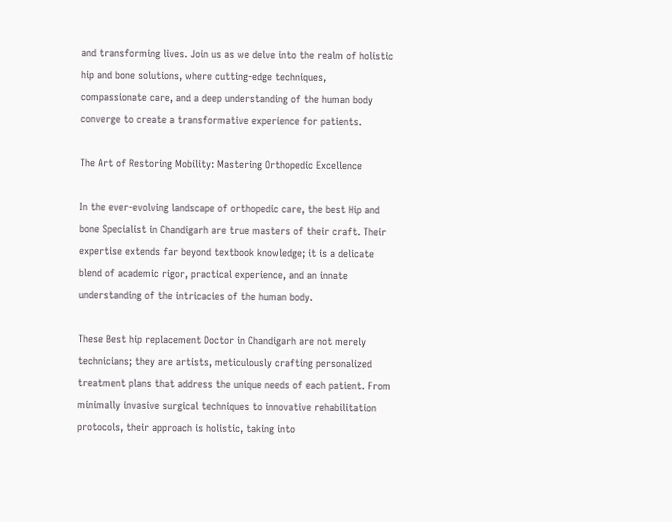and transforming lives. Join us as we delve into the realm of holistic hip and bone solutions, where cutting-edge techniques, compassionate care, and a deep understanding of the human body converge to create a transformative experience for patients.

The Art of Restoring Mobility: Mastering Orthopedic Excellence

In the ever-evolving landscape of orthopedic care, the best Hip and bone Specialist in Chandigarh are true masters of their craft. Their expertise extends far beyond textbook knowledge; it is a delicate blend of academic rigor, practical experience, and an innate understanding of the intricacies of the human body.

These Best hip replacement Doctor in Chandigarh are not merely technicians; they are artists, meticulously crafting personalized treatment plans that address the unique needs of each patient. From minimally invasive surgical techniques to innovative rehabilitation protocols, their approach is holistic, taking into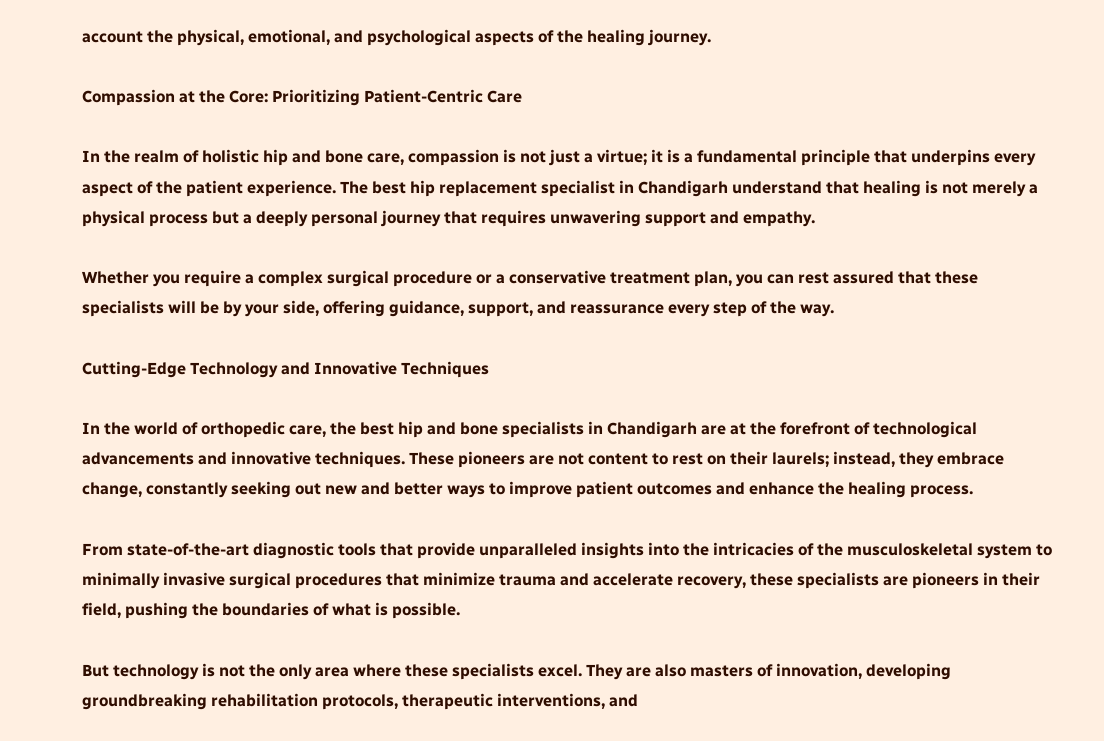account the physical, emotional, and psychological aspects of the healing journey.

Compassion at the Core: Prioritizing Patient-Centric Care

In the realm of holistic hip and bone care, compassion is not just a virtue; it is a fundamental principle that underpins every aspect of the patient experience. The best hip replacement specialist in Chandigarh understand that healing is not merely a physical process but a deeply personal journey that requires unwavering support and empathy.

Whether you require a complex surgical procedure or a conservative treatment plan, you can rest assured that these specialists will be by your side, offering guidance, support, and reassurance every step of the way.

Cutting-Edge Technology and Innovative Techniques

In the world of orthopedic care, the best hip and bone specialists in Chandigarh are at the forefront of technological advancements and innovative techniques. These pioneers are not content to rest on their laurels; instead, they embrace change, constantly seeking out new and better ways to improve patient outcomes and enhance the healing process.

From state-of-the-art diagnostic tools that provide unparalleled insights into the intricacies of the musculoskeletal system to minimally invasive surgical procedures that minimize trauma and accelerate recovery, these specialists are pioneers in their field, pushing the boundaries of what is possible.

But technology is not the only area where these specialists excel. They are also masters of innovation, developing groundbreaking rehabilitation protocols, therapeutic interventions, and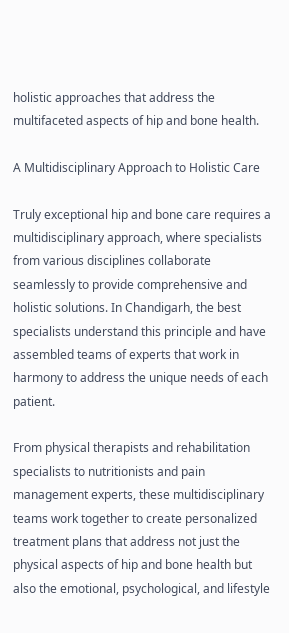holistic approaches that address the multifaceted aspects of hip and bone health.

A Multidisciplinary Approach to Holistic Care

Truly exceptional hip and bone care requires a multidisciplinary approach, where specialists from various disciplines collaborate seamlessly to provide comprehensive and holistic solutions. In Chandigarh, the best specialists understand this principle and have assembled teams of experts that work in harmony to address the unique needs of each patient.

From physical therapists and rehabilitation specialists to nutritionists and pain management experts, these multidisciplinary teams work together to create personalized treatment plans that address not just the physical aspects of hip and bone health but also the emotional, psychological, and lifestyle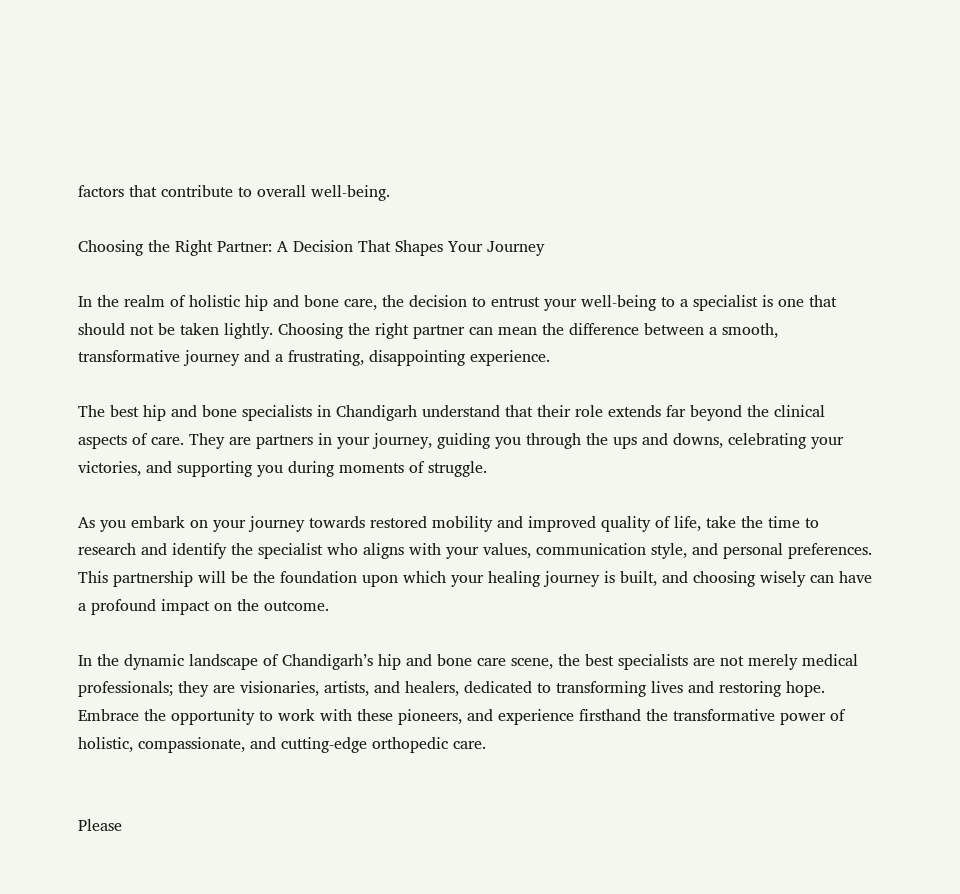factors that contribute to overall well-being.

Choosing the Right Partner: A Decision That Shapes Your Journey

In the realm of holistic hip and bone care, the decision to entrust your well-being to a specialist is one that should not be taken lightly. Choosing the right partner can mean the difference between a smooth, transformative journey and a frustrating, disappointing experience.

The best hip and bone specialists in Chandigarh understand that their role extends far beyond the clinical aspects of care. They are partners in your journey, guiding you through the ups and downs, celebrating your victories, and supporting you during moments of struggle.

As you embark on your journey towards restored mobility and improved quality of life, take the time to research and identify the specialist who aligns with your values, communication style, and personal preferences. This partnership will be the foundation upon which your healing journey is built, and choosing wisely can have a profound impact on the outcome.

In the dynamic landscape of Chandigarh’s hip and bone care scene, the best specialists are not merely medical professionals; they are visionaries, artists, and healers, dedicated to transforming lives and restoring hope. Embrace the opportunity to work with these pioneers, and experience firsthand the transformative power of holistic, compassionate, and cutting-edge orthopedic care.


Please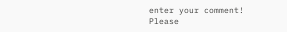enter your comment!
Please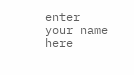enter your name here